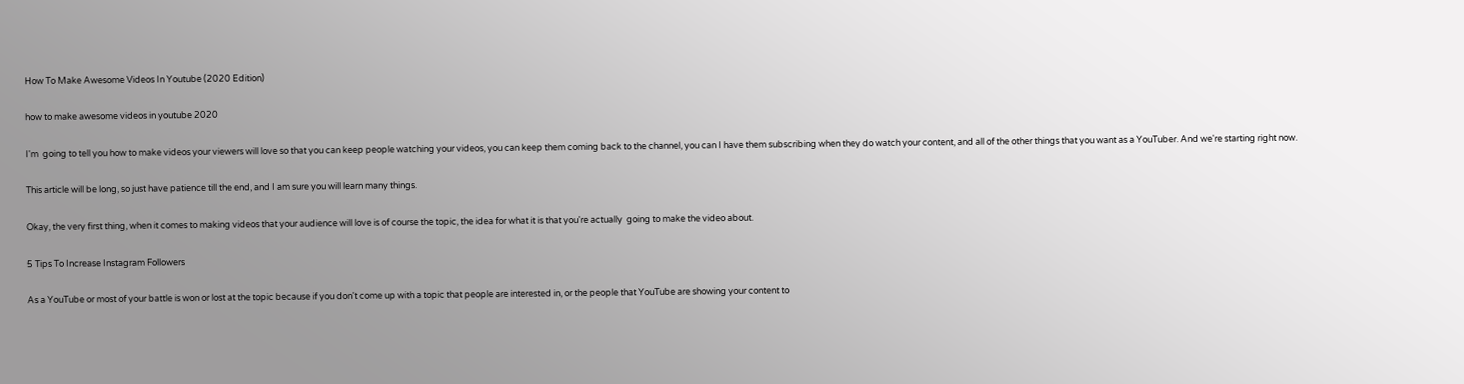How To Make Awesome Videos In Youtube (2020 Edition)

how to make awesome videos in youtube 2020

I'm  going to tell you how to make videos your viewers will love so that you can keep people watching your videos, you can keep them coming back to the channel, you can I have them subscribing when they do watch your content, and all of the other things that you want as a YouTuber. And we're starting right now.

This article will be long, so just have patience till the end, and I am sure you will learn many things.

Okay, the very first thing, when it comes to making videos that your audience will love is of course the topic, the idea for what it is that you're actually  going to make the video about.

5 Tips To Increase Instagram Followers

As a YouTube or most of your battle is won or lost at the topic because if you don't come up with a topic that people are interested in, or the people that YouTube are showing your content to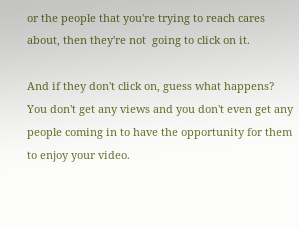or the people that you're trying to reach cares about, then they're not  going to click on it.

And if they don't click on, guess what happens? You don't get any views and you don't even get any people coming in to have the opportunity for them to enjoy your video.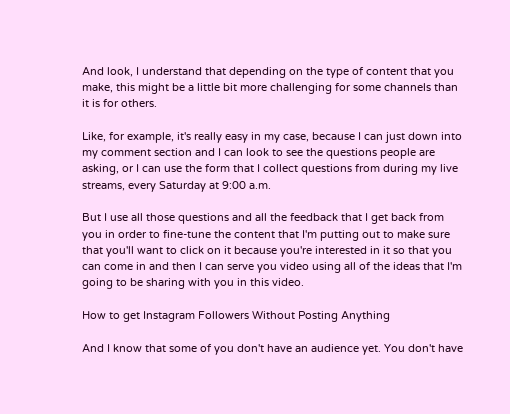And look, I understand that depending on the type of content that you make, this might be a little bit more challenging for some channels than it is for others.

Like, for example, it's really easy in my case, because I can just down into my comment section and I can look to see the questions people are asking, or I can use the form that I collect questions from during my live streams, every Saturday at 9:00 a.m.

But I use all those questions and all the feedback that I get back from you in order to fine-tune the content that I'm putting out to make sure that you'll want to click on it because you're interested in it so that you can come in and then I can serve you video using all of the ideas that I'm going to be sharing with you in this video.

How to get Instagram Followers Without Posting Anything

And I know that some of you don't have an audience yet. You don't have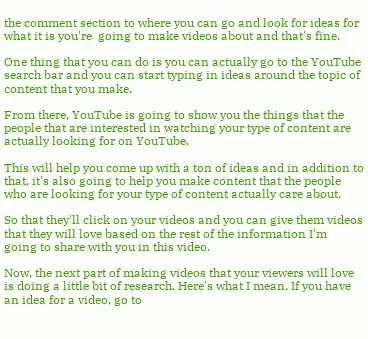the comment section to where you can go and look for ideas for what it is you're  going to make videos about and that's fine.

One thing that you can do is you can actually go to the YouTube search bar and you can start typing in ideas around the topic of content that you make.

From there, YouTube is going to show you the things that the people that are interested in watching your type of content are actually looking for on YouTube.

This will help you come up with a ton of ideas and in addition to that, it's also going to help you make content that the people who are looking for your type of content actually care about.

So that they'll click on your videos and you can give them videos that they will love based on the rest of the information I'm  going to share with you in this video.

Now, the next part of making videos that your viewers will love is doing a little bit of research. Here's what I mean. If you have an idea for a video, go to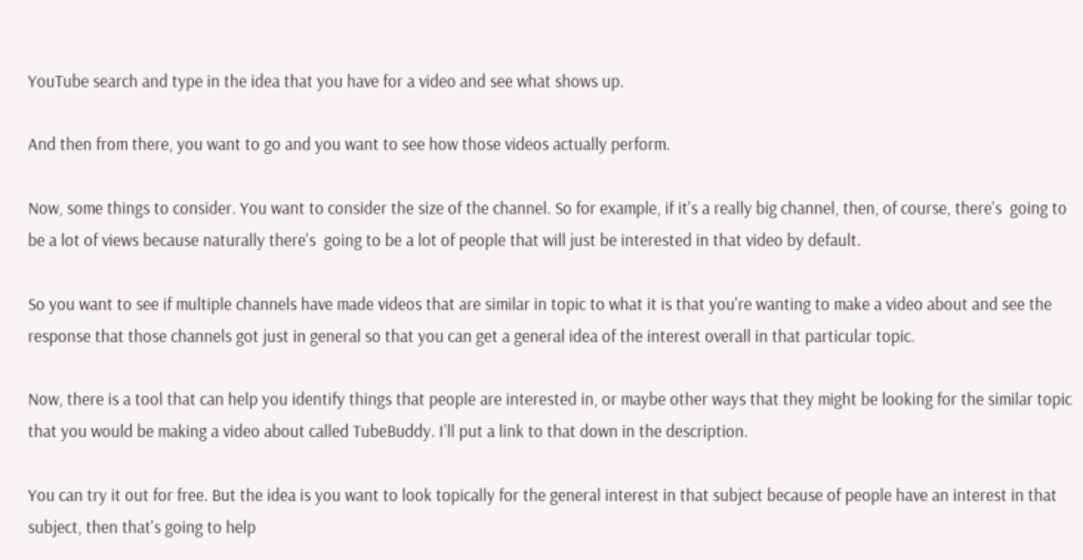YouTube search and type in the idea that you have for a video and see what shows up.

And then from there, you want to go and you want to see how those videos actually perform.

Now, some things to consider. You want to consider the size of the channel. So for example, if it's a really big channel, then, of course, there's  going to be a lot of views because naturally there's  going to be a lot of people that will just be interested in that video by default.

So you want to see if multiple channels have made videos that are similar in topic to what it is that you're wanting to make a video about and see the response that those channels got just in general so that you can get a general idea of the interest overall in that particular topic.

Now, there is a tool that can help you identify things that people are interested in, or maybe other ways that they might be looking for the similar topic that you would be making a video about called TubeBuddy. I'll put a link to that down in the description.

You can try it out for free. But the idea is you want to look topically for the general interest in that subject because of people have an interest in that subject, then that's going to help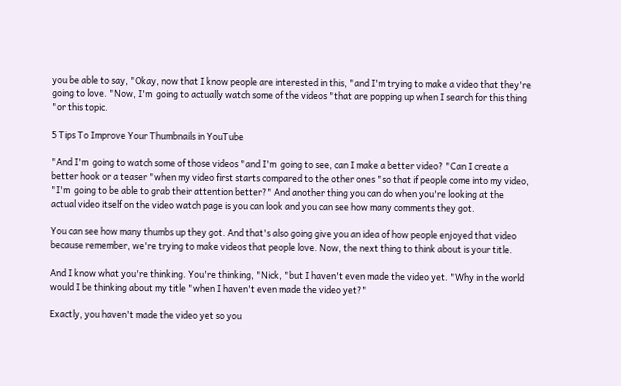you be able to say, "Okay, now that I know people are interested in this, "and I'm trying to make a video that they're going to love. "Now, I'm  going to actually watch some of the videos "that are popping up when I search for this thing "or this topic.

5 Tips To Improve Your Thumbnails in YouTube

"And I'm  going to watch some of those videos "and I'm  going to see, can I make a better video? "Can I create a better hook or a teaser "when my video first starts compared to the other ones "so that if people come into my video, "I'm  going to be able to grab their attention better?" And another thing you can do when you're looking at the actual video itself on the video watch page is you can look and you can see how many comments they got.

You can see how many thumbs up they got. And that's also going give you an idea of how people enjoyed that video because remember, we're trying to make videos that people love. Now, the next thing to think about is your title.

And I know what you're thinking. You're thinking, "Nick, "but I haven't even made the video yet. "Why in the world would I be thinking about my title "when I haven't even made the video yet?"

Exactly, you haven't made the video yet so you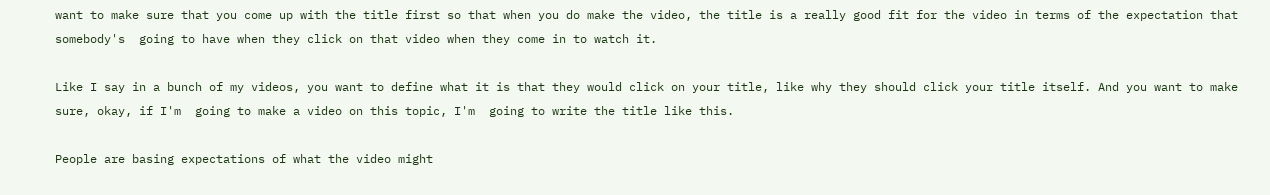want to make sure that you come up with the title first so that when you do make the video, the title is a really good fit for the video in terms of the expectation that somebody's  going to have when they click on that video when they come in to watch it.

Like I say in a bunch of my videos, you want to define what it is that they would click on your title, like why they should click your title itself. And you want to make sure, okay, if I'm  going to make a video on this topic, I'm  going to write the title like this.

People are basing expectations of what the video might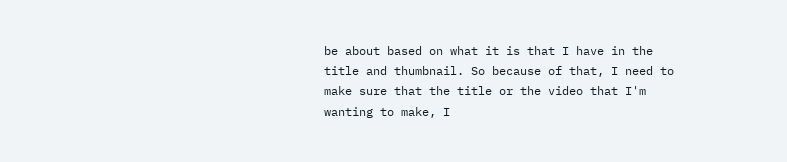be about based on what it is that I have in the title and thumbnail. So because of that, I need to make sure that the title or the video that I'm wanting to make, I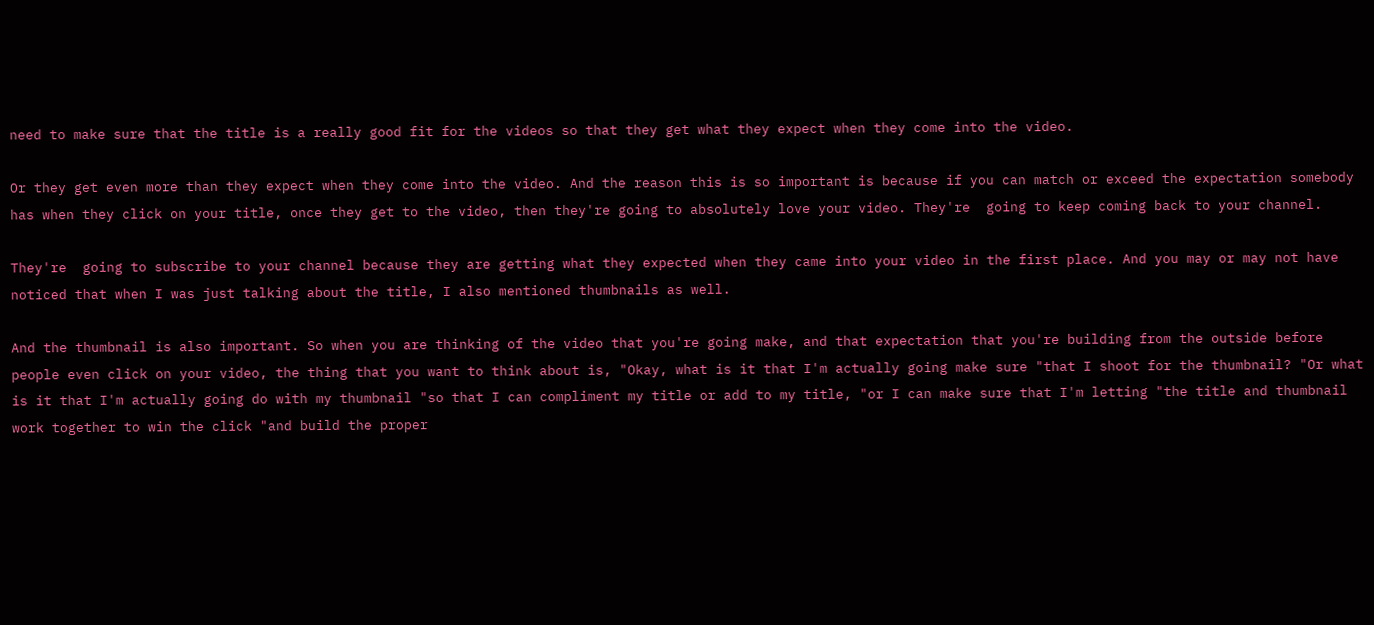need to make sure that the title is a really good fit for the videos so that they get what they expect when they come into the video.

Or they get even more than they expect when they come into the video. And the reason this is so important is because if you can match or exceed the expectation somebody has when they click on your title, once they get to the video, then they're going to absolutely love your video. They're  going to keep coming back to your channel.

They're  going to subscribe to your channel because they are getting what they expected when they came into your video in the first place. And you may or may not have noticed that when I was just talking about the title, I also mentioned thumbnails as well.

And the thumbnail is also important. So when you are thinking of the video that you're going make, and that expectation that you're building from the outside before people even click on your video, the thing that you want to think about is, "Okay, what is it that I'm actually going make sure "that I shoot for the thumbnail? "Or what is it that I'm actually going do with my thumbnail "so that I can compliment my title or add to my title, "or I can make sure that I'm letting "the title and thumbnail work together to win the click "and build the proper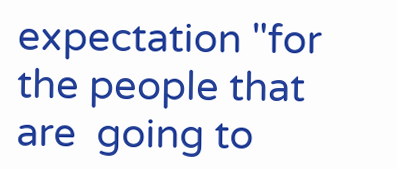expectation "for the people that are  going to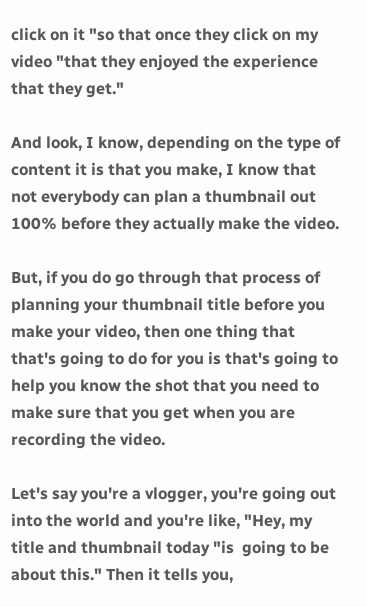click on it "so that once they click on my video "that they enjoyed the experience that they get."

And look, I know, depending on the type of content it is that you make, I know that not everybody can plan a thumbnail out 100% before they actually make the video.

But, if you do go through that process of planning your thumbnail title before you make your video, then one thing that that's going to do for you is that's going to help you know the shot that you need to make sure that you get when you are recording the video.

Let's say you're a vlogger, you're going out into the world and you're like, "Hey, my title and thumbnail today "is  going to be about this." Then it tells you,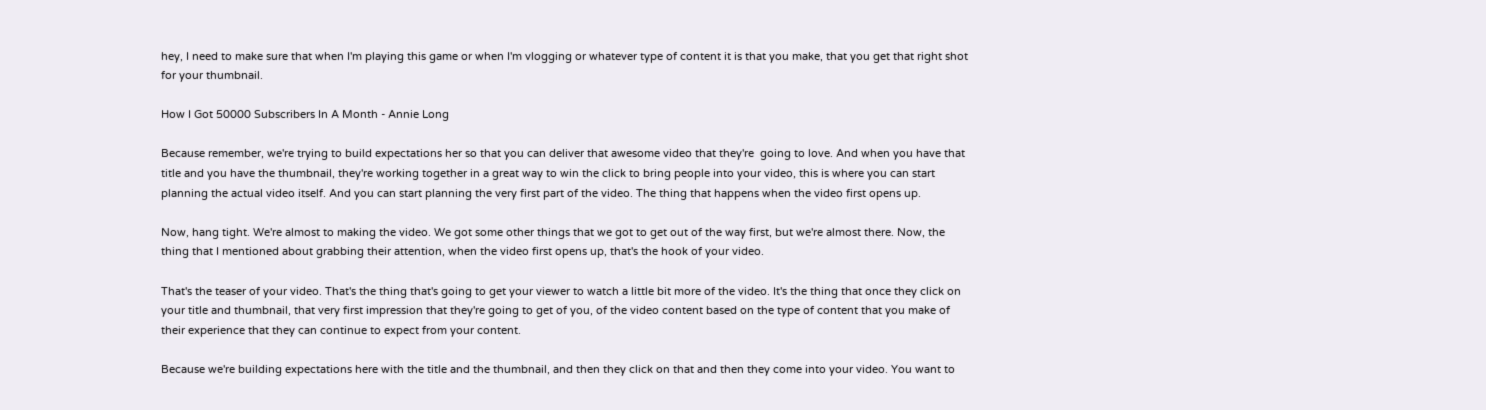hey, I need to make sure that when I'm playing this game or when I'm vlogging or whatever type of content it is that you make, that you get that right shot for your thumbnail.

How I Got 50000 Subscribers In A Month - Annie Long

Because remember, we're trying to build expectations her so that you can deliver that awesome video that they're  going to love. And when you have that title and you have the thumbnail, they're working together in a great way to win the click to bring people into your video, this is where you can start planning the actual video itself. And you can start planning the very first part of the video. The thing that happens when the video first opens up.

Now, hang tight. We're almost to making the video. We got some other things that we got to get out of the way first, but we're almost there. Now, the thing that I mentioned about grabbing their attention, when the video first opens up, that's the hook of your video.

That's the teaser of your video. That's the thing that's going to get your viewer to watch a little bit more of the video. It's the thing that once they click on your title and thumbnail, that very first impression that they're going to get of you, of the video content based on the type of content that you make of their experience that they can continue to expect from your content.

Because we're building expectations here with the title and the thumbnail, and then they click on that and then they come into your video. You want to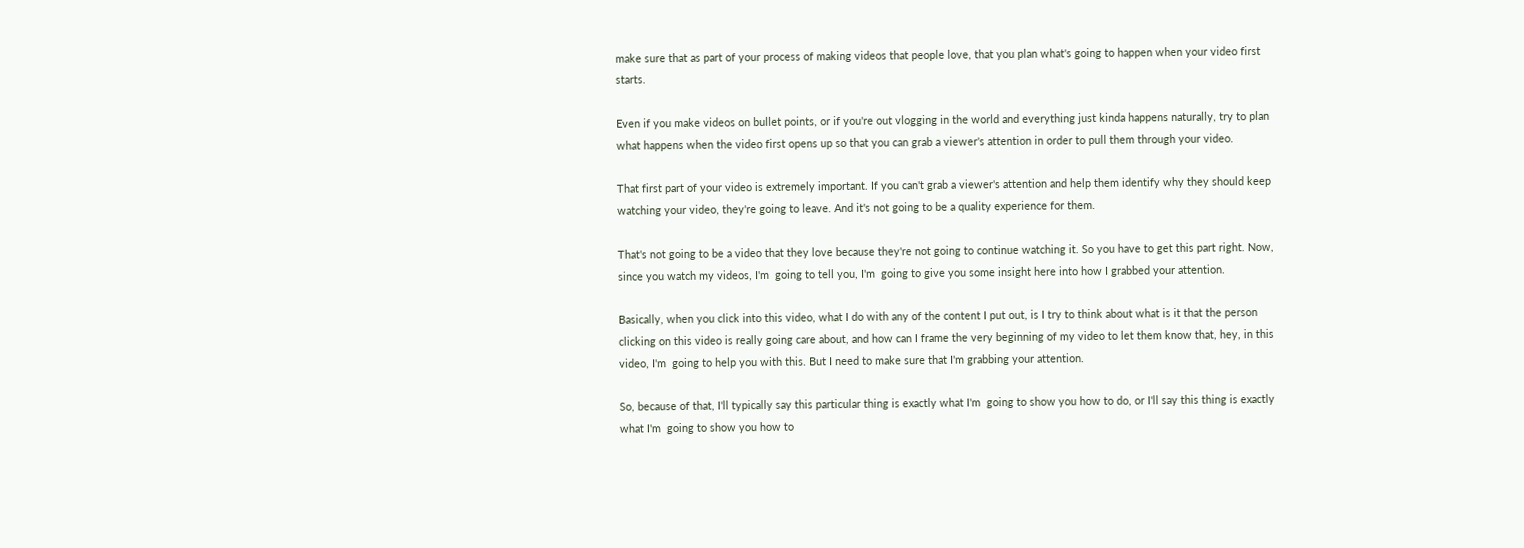make sure that as part of your process of making videos that people love, that you plan what's going to happen when your video first starts.

Even if you make videos on bullet points, or if you're out vlogging in the world and everything just kinda happens naturally, try to plan what happens when the video first opens up so that you can grab a viewer's attention in order to pull them through your video.

That first part of your video is extremely important. If you can't grab a viewer's attention and help them identify why they should keep watching your video, they're going to leave. And it's not going to be a quality experience for them.

That's not going to be a video that they love because they're not going to continue watching it. So you have to get this part right. Now, since you watch my videos, I'm  going to tell you, I'm  going to give you some insight here into how I grabbed your attention.

Basically, when you click into this video, what I do with any of the content I put out, is I try to think about what is it that the person clicking on this video is really going care about, and how can I frame the very beginning of my video to let them know that, hey, in this video, I'm  going to help you with this. But I need to make sure that I'm grabbing your attention.

So, because of that, I'll typically say this particular thing is exactly what I'm  going to show you how to do, or I'll say this thing is exactly what I'm  going to show you how to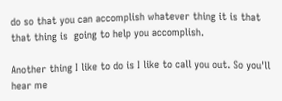do so that you can accomplish whatever thing it is that that thing is  going to help you accomplish.

Another thing I like to do is I like to call you out. So you'll hear me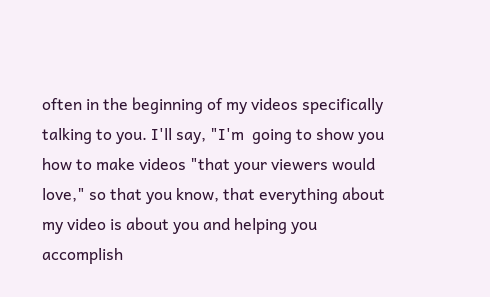often in the beginning of my videos specifically talking to you. I'll say, "I'm  going to show you how to make videos "that your viewers would love," so that you know, that everything about my video is about you and helping you accomplish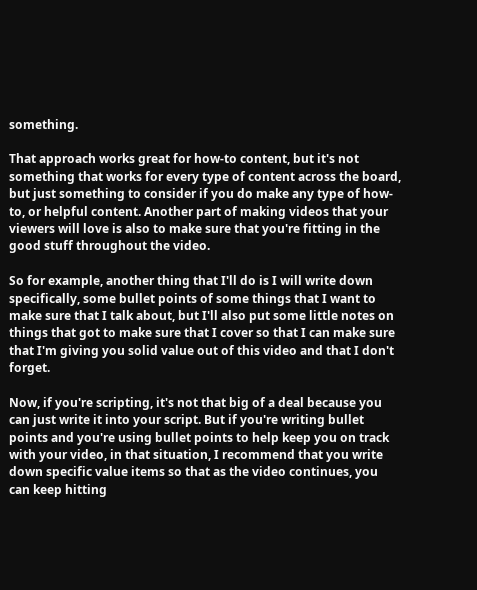something.

That approach works great for how-to content, but it's not something that works for every type of content across the board, but just something to consider if you do make any type of how-to, or helpful content. Another part of making videos that your viewers will love is also to make sure that you're fitting in the good stuff throughout the video.

So for example, another thing that I'll do is I will write down specifically, some bullet points of some things that I want to make sure that I talk about, but I'll also put some little notes on things that got to make sure that I cover so that I can make sure that I'm giving you solid value out of this video and that I don't forget.

Now, if you're scripting, it's not that big of a deal because you can just write it into your script. But if you're writing bullet points and you're using bullet points to help keep you on track with your video, in that situation, I recommend that you write down specific value items so that as the video continues, you can keep hitting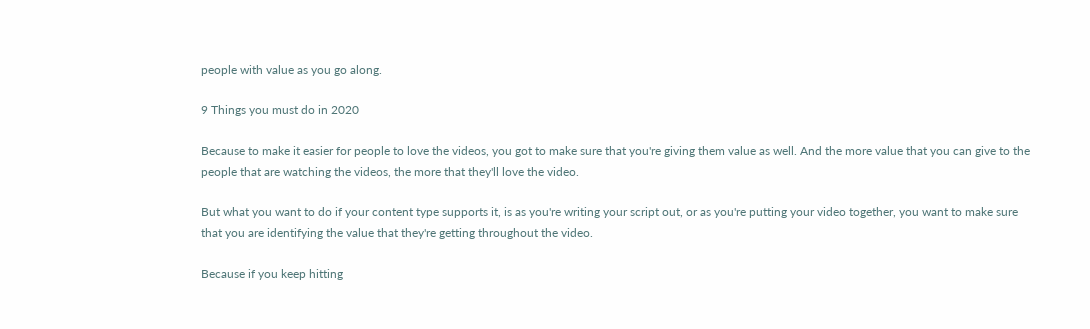people with value as you go along.

9 Things you must do in 2020

Because to make it easier for people to love the videos, you got to make sure that you're giving them value as well. And the more value that you can give to the people that are watching the videos, the more that they'll love the video.

But what you want to do if your content type supports it, is as you're writing your script out, or as you're putting your video together, you want to make sure that you are identifying the value that they're getting throughout the video.

Because if you keep hitting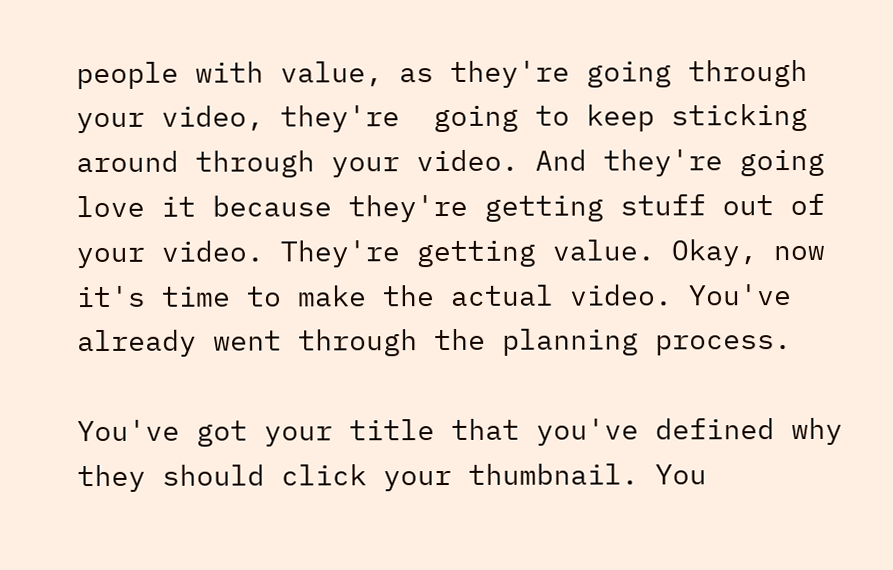people with value, as they're going through your video, they're  going to keep sticking around through your video. And they're going love it because they're getting stuff out of your video. They're getting value. Okay, now it's time to make the actual video. You've already went through the planning process.

You've got your title that you've defined why they should click your thumbnail. You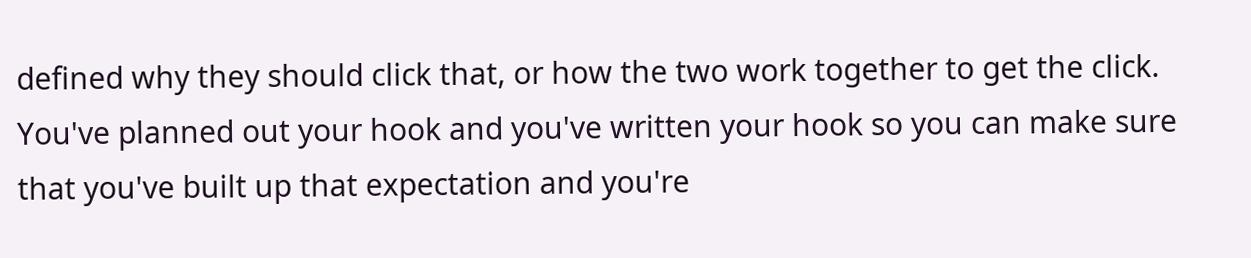defined why they should click that, or how the two work together to get the click. You've planned out your hook and you've written your hook so you can make sure that you've built up that expectation and you're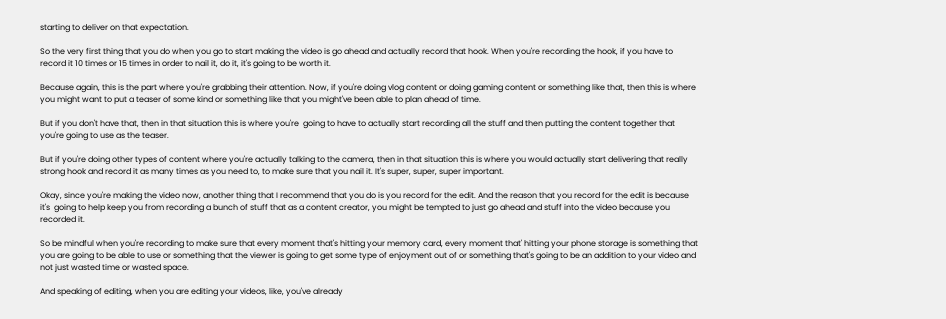starting to deliver on that expectation.

So the very first thing that you do when you go to start making the video is go ahead and actually record that hook. When you're recording the hook, if you have to record it 10 times or 15 times in order to nail it, do it, it's going to be worth it.

Because again, this is the part where you're grabbing their attention. Now, if you're doing vlog content or doing gaming content or something like that, then this is where you might want to put a teaser of some kind or something like that you might've been able to plan ahead of time.

But if you don't have that, then in that situation this is where you're  going to have to actually start recording all the stuff and then putting the content together that you're going to use as the teaser.

But if you're doing other types of content where you're actually talking to the camera, then in that situation this is where you would actually start delivering that really strong hook and record it as many times as you need to, to make sure that you nail it. It's super, super, super important.

Okay, since you're making the video now, another thing that I recommend that you do is you record for the edit. And the reason that you record for the edit is because it's  going to help keep you from recording a bunch of stuff that as a content creator, you might be tempted to just go ahead and stuff into the video because you recorded it.

So be mindful when you're recording to make sure that every moment that's hitting your memory card, every moment that' hitting your phone storage is something that you are going to be able to use or something that the viewer is going to get some type of enjoyment out of or something that's going to be an addition to your video and not just wasted time or wasted space.

And speaking of editing, when you are editing your videos, like, you've already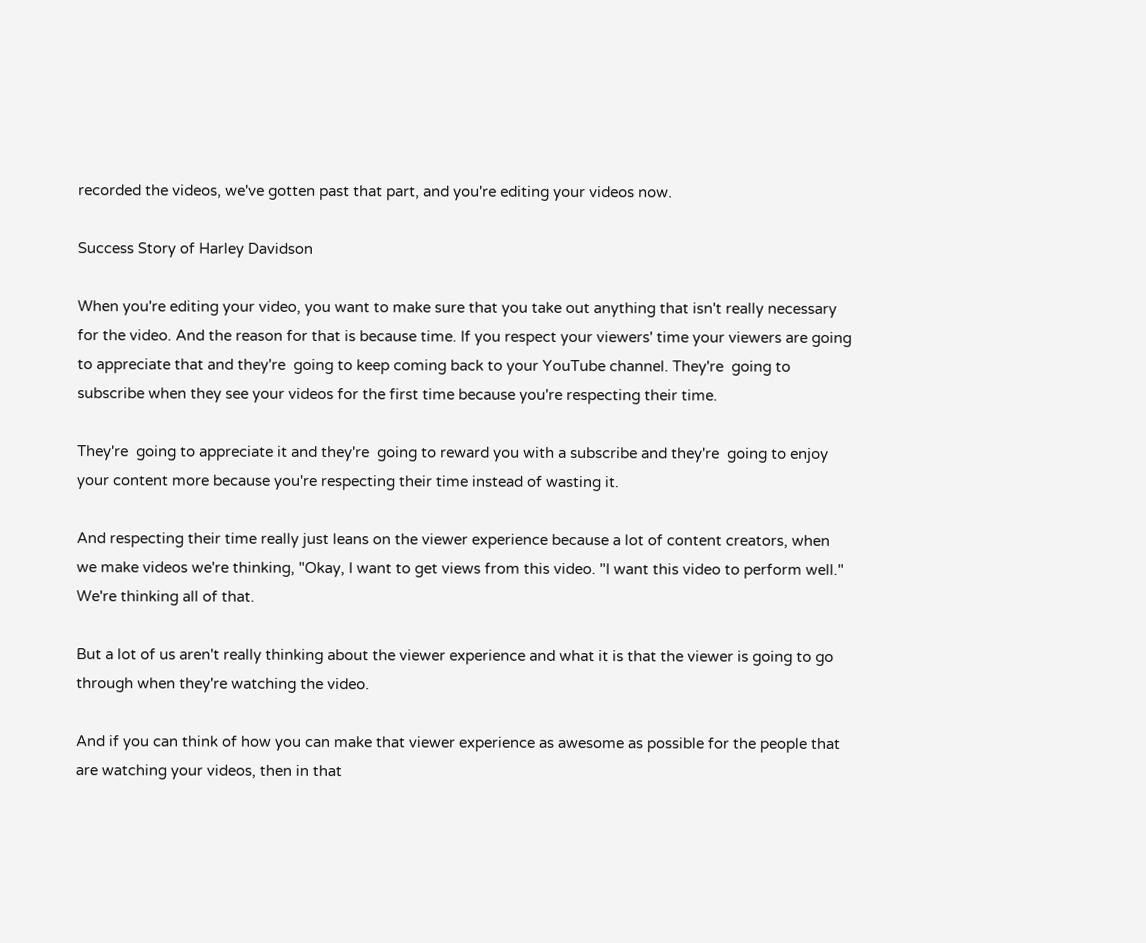recorded the videos, we've gotten past that part, and you're editing your videos now.

Success Story of Harley Davidson

When you're editing your video, you want to make sure that you take out anything that isn't really necessary for the video. And the reason for that is because time. If you respect your viewers' time your viewers are going to appreciate that and they're  going to keep coming back to your YouTube channel. They're  going to subscribe when they see your videos for the first time because you're respecting their time.

They're  going to appreciate it and they're  going to reward you with a subscribe and they're  going to enjoy your content more because you're respecting their time instead of wasting it.

And respecting their time really just leans on the viewer experience because a lot of content creators, when we make videos we're thinking, "Okay, I want to get views from this video. "I want this video to perform well." We're thinking all of that.

But a lot of us aren't really thinking about the viewer experience and what it is that the viewer is going to go through when they're watching the video.

And if you can think of how you can make that viewer experience as awesome as possible for the people that are watching your videos, then in that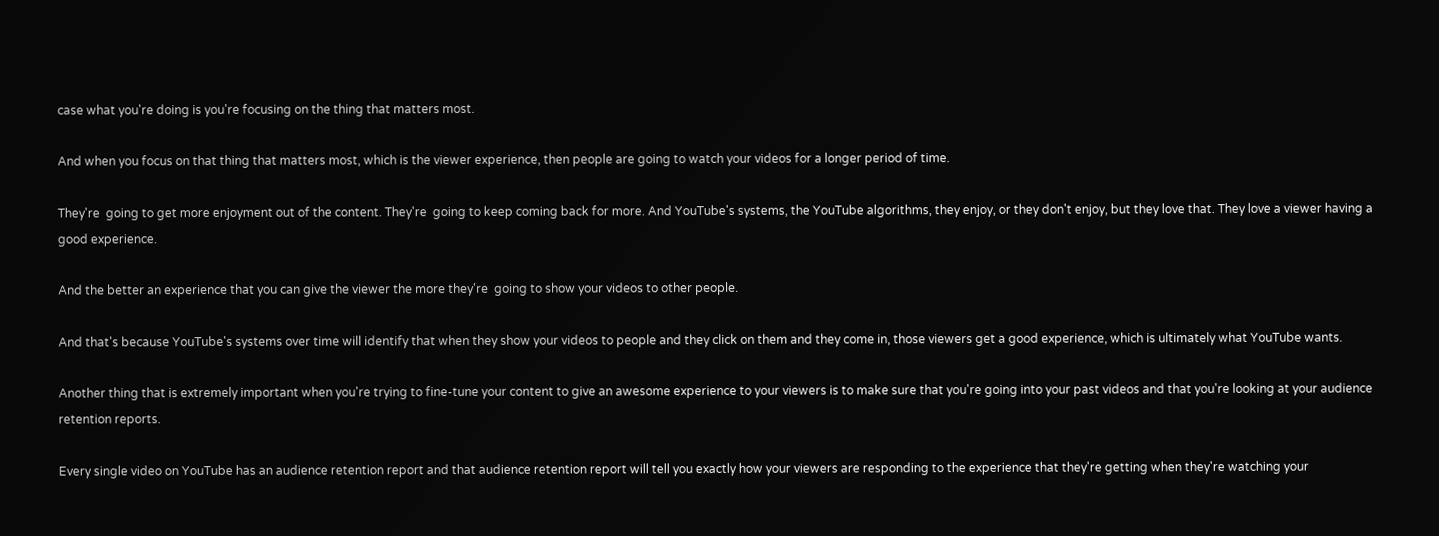case what you're doing is you're focusing on the thing that matters most.

And when you focus on that thing that matters most, which is the viewer experience, then people are going to watch your videos for a longer period of time.

They're  going to get more enjoyment out of the content. They're  going to keep coming back for more. And YouTube's systems, the YouTube algorithms, they enjoy, or they don't enjoy, but they love that. They love a viewer having a good experience.

And the better an experience that you can give the viewer the more they're  going to show your videos to other people.

And that's because YouTube's systems over time will identify that when they show your videos to people and they click on them and they come in, those viewers get a good experience, which is ultimately what YouTube wants.

Another thing that is extremely important when you're trying to fine-tune your content to give an awesome experience to your viewers is to make sure that you're going into your past videos and that you're looking at your audience retention reports.

Every single video on YouTube has an audience retention report and that audience retention report will tell you exactly how your viewers are responding to the experience that they're getting when they're watching your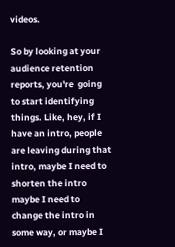videos.

So by looking at your audience retention reports, you're  going to start identifying things. Like, hey, if I have an intro, people are leaving during that intro, maybe I need to shorten the intro maybe I need to change the intro in some way, or maybe I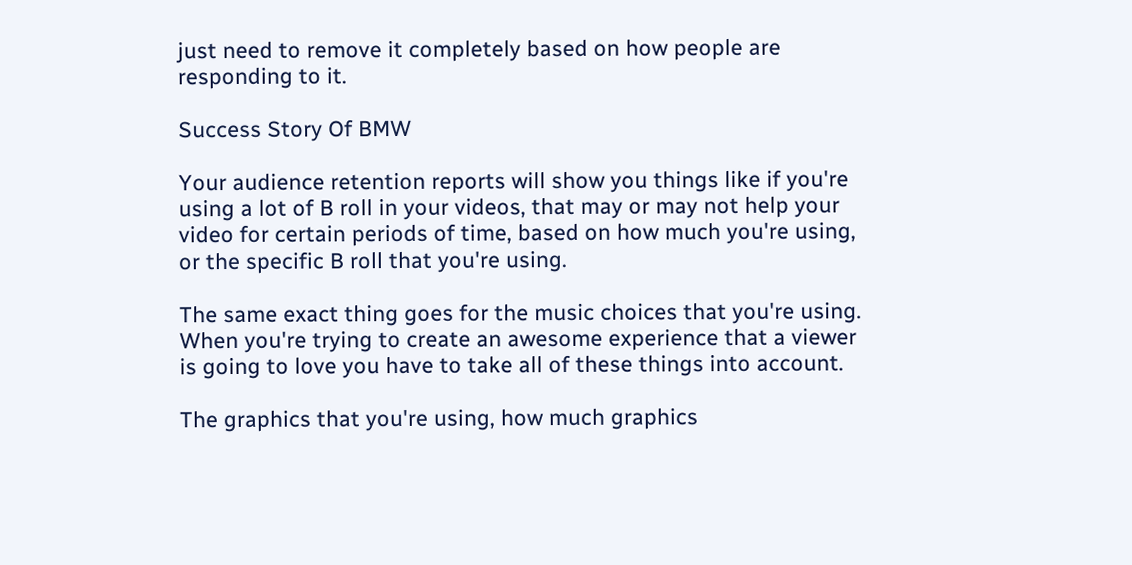just need to remove it completely based on how people are responding to it.

Success Story Of BMW

Your audience retention reports will show you things like if you're using a lot of B roll in your videos, that may or may not help your video for certain periods of time, based on how much you're using, or the specific B roll that you're using.

The same exact thing goes for the music choices that you're using. When you're trying to create an awesome experience that a viewer is going to love you have to take all of these things into account.

The graphics that you're using, how much graphics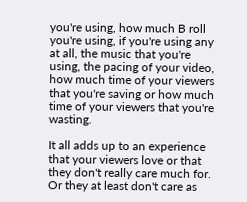you're using, how much B roll you're using, if you're using any at all, the music that you're using, the pacing of your video, how much time of your viewers that you're saving or how much time of your viewers that you're wasting.

It all adds up to an experience that your viewers love or that they don't really care much for. Or they at least don't care as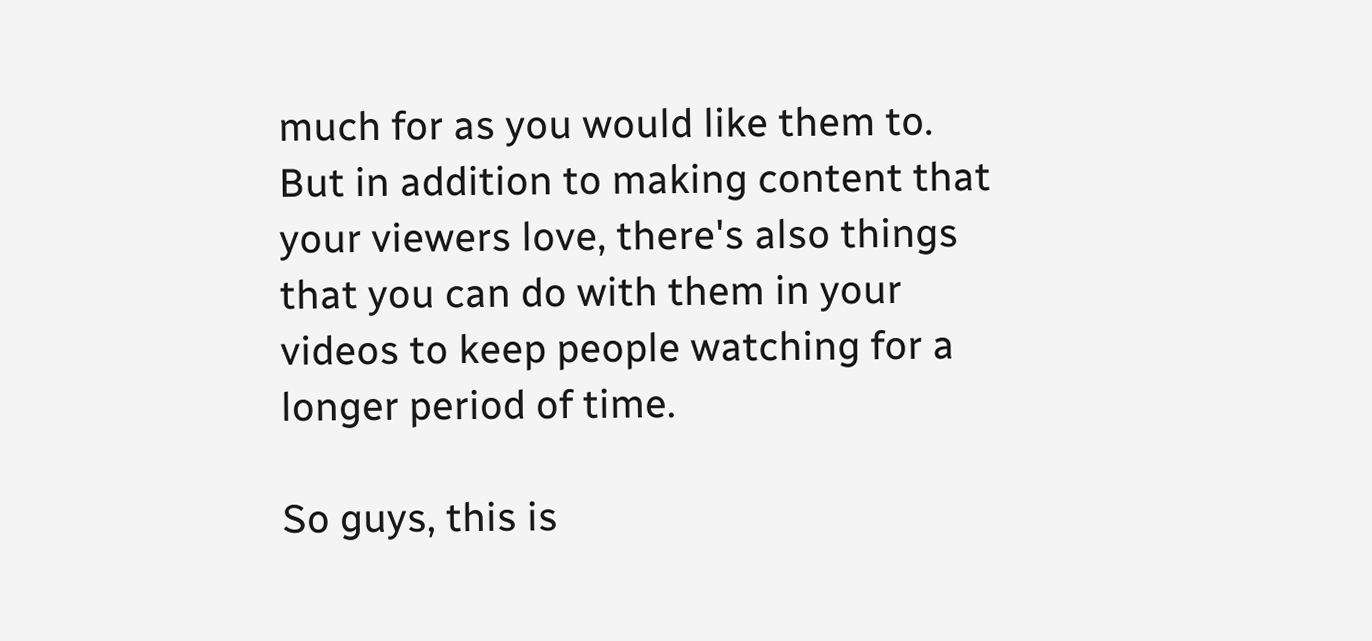much for as you would like them to. But in addition to making content that your viewers love, there's also things that you can do with them in your videos to keep people watching for a longer period of time.

So guys, this is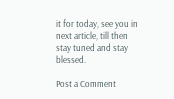it for today, see you in next article, till then stay tuned and stay blessed.

Post a Comment